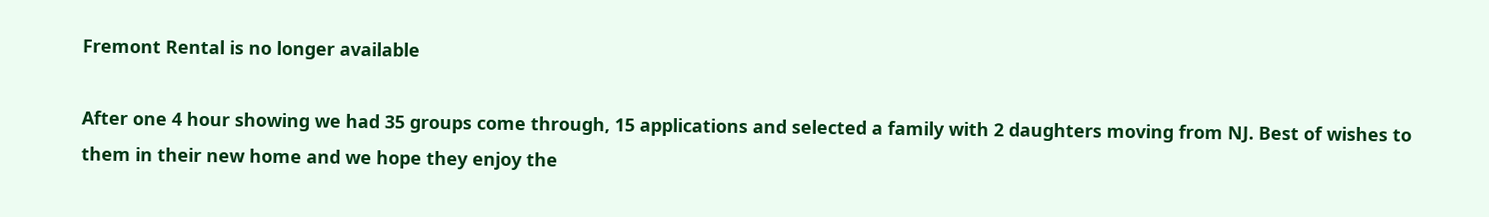Fremont Rental is no longer available

After one 4 hour showing we had 35 groups come through, 15 applications and selected a family with 2 daughters moving from NJ. Best of wishes to them in their new home and we hope they enjoy the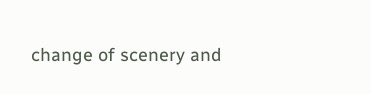change of scenery and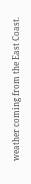weather coming from the East Coast.